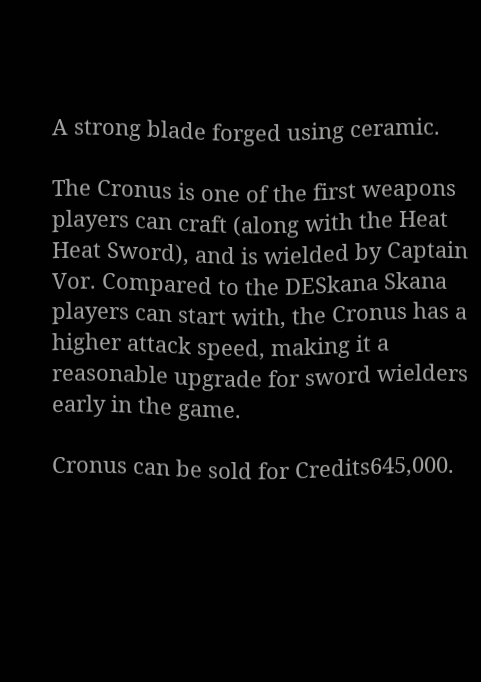A strong blade forged using ceramic.

The Cronus is one of the first weapons players can craft (along with the Heat Heat Sword), and is wielded by Captain Vor. Compared to the DESkana Skana players can start with, the Cronus has a higher attack speed, making it a reasonable upgrade for sword wielders early in the game.

Cronus can be sold for Credits645,000.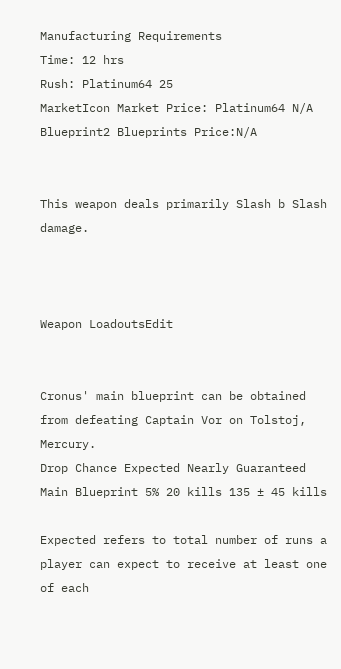Manufacturing Requirements
Time: 12 hrs
Rush: Platinum64 25
MarketIcon Market Price: Platinum64 N/A Blueprint2 Blueprints Price:N/A


This weapon deals primarily Slash b Slash damage.



Weapon LoadoutsEdit


Cronus' main blueprint can be obtained from defeating Captain Vor on Tolstoj, Mercury.
Drop Chance Expected Nearly Guaranteed
Main Blueprint 5% 20 kills 135 ± 45 kills

Expected refers to total number of runs a player can expect to receive at least one of each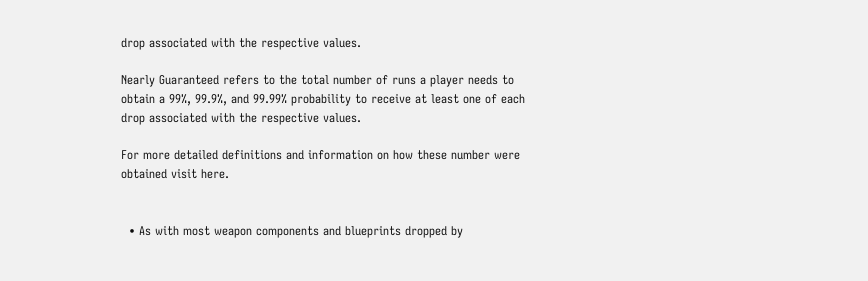drop associated with the respective values.

Nearly Guaranteed refers to the total number of runs a player needs to obtain a 99%, 99.9%, and 99.99% probability to receive at least one of each drop associated with the respective values.

For more detailed definitions and information on how these number were obtained visit here.


  • As with most weapon components and blueprints dropped by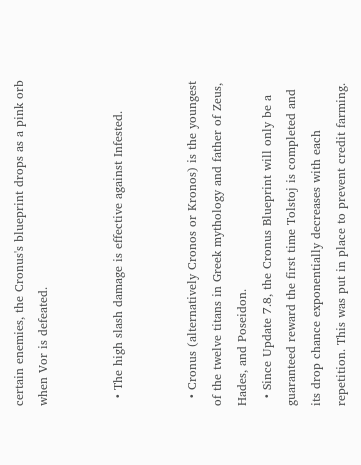certain enemies, the Cronus's blueprint drops as a pink orb when Vor is defeated.


  • The high slash damage is effective against Infested.


  • Cronus (alternatively Cronos or Kronos) is the youngest of the twelve titans in Greek mythology and father of Zeus, Hades, and Poseidon.
  • Since Update 7.8, the Cronus Blueprint will only be a guaranteed reward the first time Tolstoj is completed and its drop chance exponentially decreases with each repetition. This was put in place to prevent credit farming.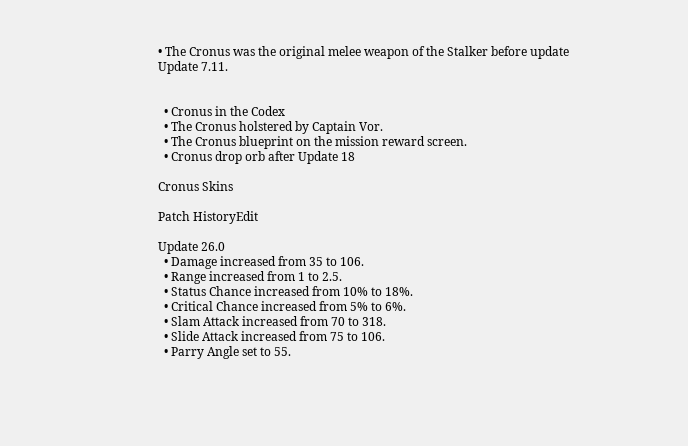• The Cronus was the original melee weapon of the Stalker before update Update 7.11.


  • Cronus in the Codex
  • The Cronus holstered by Captain Vor.
  • The Cronus blueprint on the mission reward screen.
  • Cronus drop orb after Update 18

Cronus Skins

Patch HistoryEdit

Update 26.0
  • Damage increased from 35 to 106.
  • Range increased from 1 to 2.5.
  • Status Chance increased from 10% to 18%.
  • Critical Chance increased from 5% to 6%.
  • Slam Attack increased from 70 to 318.
  • Slide Attack increased from 75 to 106.
  • Parry Angle set to 55.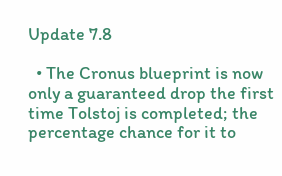Update 7.8

  • The Cronus blueprint is now only a guaranteed drop the first time Tolstoj is completed; the percentage chance for it to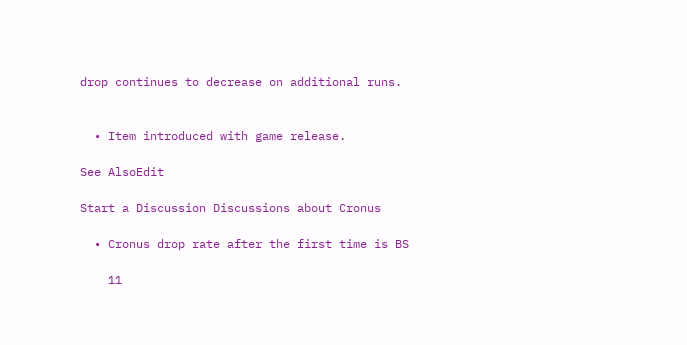drop continues to decrease on additional runs.


  • Item introduced with game release.

See AlsoEdit

Start a Discussion Discussions about Cronus

  • Cronus drop rate after the first time is BS

    11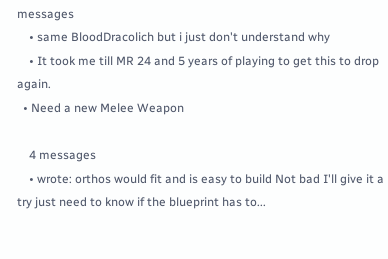messages
    • same BloodDracolich but i just don't understand why
    • It took me till MR 24 and 5 years of playing to get this to drop again.
  • Need a new Melee Weapon

    4 messages
    • wrote: orthos would fit and is easy to build Not bad I'll give it a try just need to know if the blueprint has to...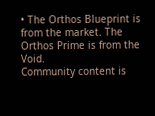• The Orthos Blueprint is from the market. The Orthos Prime is from the Void.
Community content is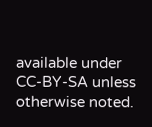available under CC-BY-SA unless otherwise noted.